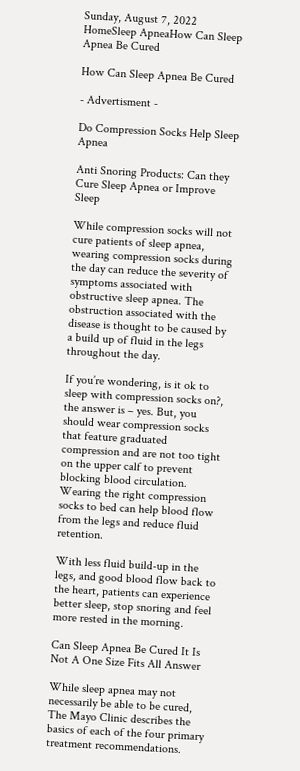Sunday, August 7, 2022
HomeSleep ApneaHow Can Sleep Apnea Be Cured

How Can Sleep Apnea Be Cured

- Advertisment -

Do Compression Socks Help Sleep Apnea

Anti Snoring Products: Can they Cure Sleep Apnea or Improve Sleep

While compression socks will not cure patients of sleep apnea, wearing compression socks during the day can reduce the severity of symptoms associated with obstructive sleep apnea. The obstruction associated with the disease is thought to be caused by a build up of fluid in the legs throughout the day.

If you’re wondering, is it ok to sleep with compression socks on?, the answer is – yes. But, you should wear compression socks that feature graduated compression and are not too tight on the upper calf to prevent blocking blood circulation. Wearing the right compression socks to bed can help blood flow from the legs and reduce fluid retention.

With less fluid build-up in the legs, and good blood flow back to the heart, patients can experience better sleep, stop snoring and feel more rested in the morning.

Can Sleep Apnea Be Cured It Is Not A One Size Fits All Answer

While sleep apnea may not necessarily be able to be cured, The Mayo Clinic describes the basics of each of the four primary treatment recommendations.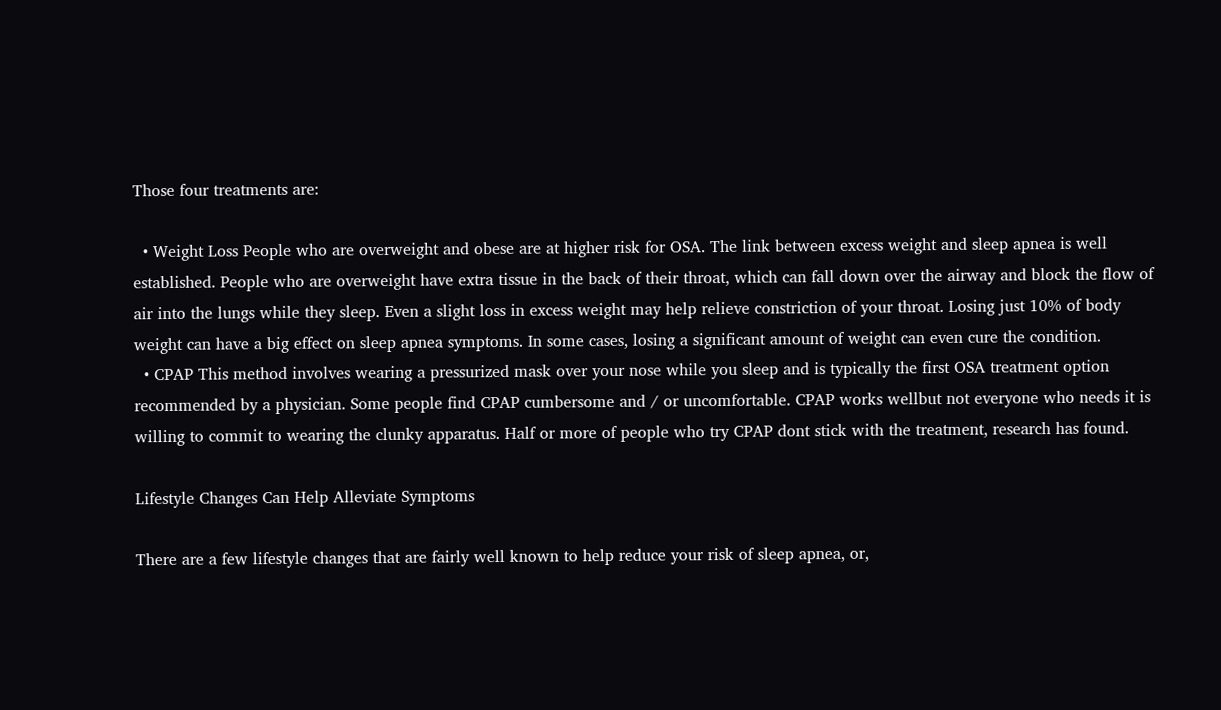Those four treatments are:

  • Weight Loss People who are overweight and obese are at higher risk for OSA. The link between excess weight and sleep apnea is well established. People who are overweight have extra tissue in the back of their throat, which can fall down over the airway and block the flow of air into the lungs while they sleep. Even a slight loss in excess weight may help relieve constriction of your throat. Losing just 10% of body weight can have a big effect on sleep apnea symptoms. In some cases, losing a significant amount of weight can even cure the condition.
  • CPAP This method involves wearing a pressurized mask over your nose while you sleep and is typically the first OSA treatment option recommended by a physician. Some people find CPAP cumbersome and / or uncomfortable. CPAP works wellbut not everyone who needs it is willing to commit to wearing the clunky apparatus. Half or more of people who try CPAP dont stick with the treatment, research has found.

Lifestyle Changes Can Help Alleviate Symptoms

There are a few lifestyle changes that are fairly well known to help reduce your risk of sleep apnea, or,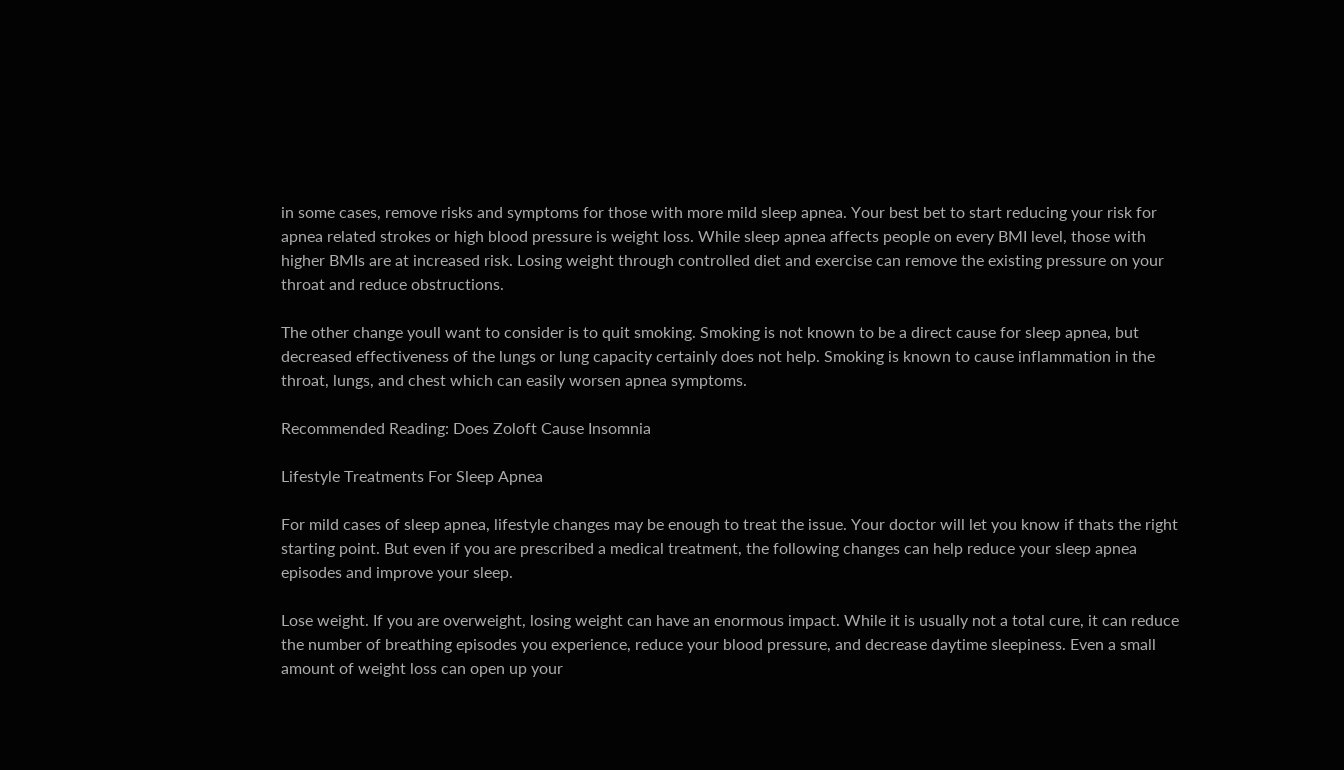in some cases, remove risks and symptoms for those with more mild sleep apnea. Your best bet to start reducing your risk for apnea related strokes or high blood pressure is weight loss. While sleep apnea affects people on every BMI level, those with higher BMIs are at increased risk. Losing weight through controlled diet and exercise can remove the existing pressure on your throat and reduce obstructions.

The other change youll want to consider is to quit smoking. Smoking is not known to be a direct cause for sleep apnea, but decreased effectiveness of the lungs or lung capacity certainly does not help. Smoking is known to cause inflammation in the throat, lungs, and chest which can easily worsen apnea symptoms.

Recommended Reading: Does Zoloft Cause Insomnia

Lifestyle Treatments For Sleep Apnea

For mild cases of sleep apnea, lifestyle changes may be enough to treat the issue. Your doctor will let you know if thats the right starting point. But even if you are prescribed a medical treatment, the following changes can help reduce your sleep apnea episodes and improve your sleep.

Lose weight. If you are overweight, losing weight can have an enormous impact. While it is usually not a total cure, it can reduce the number of breathing episodes you experience, reduce your blood pressure, and decrease daytime sleepiness. Even a small amount of weight loss can open up your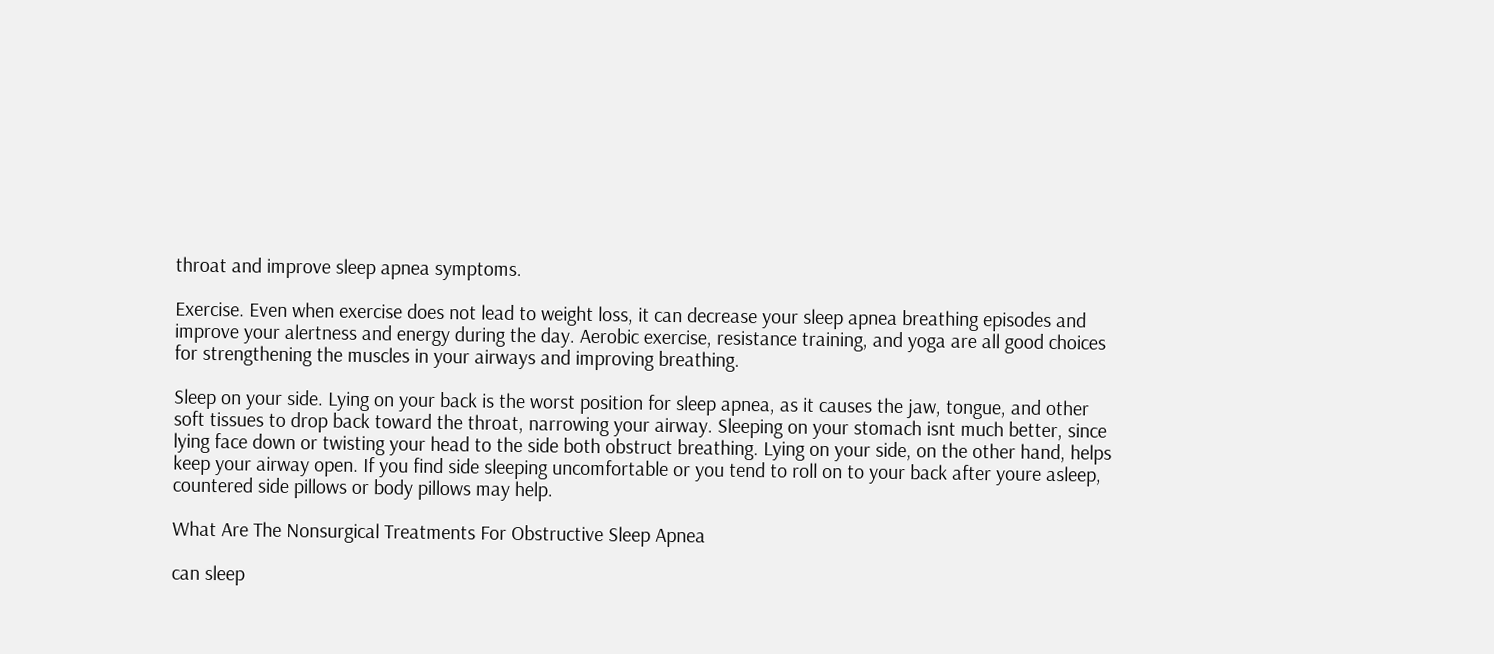throat and improve sleep apnea symptoms.

Exercise. Even when exercise does not lead to weight loss, it can decrease your sleep apnea breathing episodes and improve your alertness and energy during the day. Aerobic exercise, resistance training, and yoga are all good choices for strengthening the muscles in your airways and improving breathing.

Sleep on your side. Lying on your back is the worst position for sleep apnea, as it causes the jaw, tongue, and other soft tissues to drop back toward the throat, narrowing your airway. Sleeping on your stomach isnt much better, since lying face down or twisting your head to the side both obstruct breathing. Lying on your side, on the other hand, helps keep your airway open. If you find side sleeping uncomfortable or you tend to roll on to your back after youre asleep, countered side pillows or body pillows may help.

What Are The Nonsurgical Treatments For Obstructive Sleep Apnea

can sleep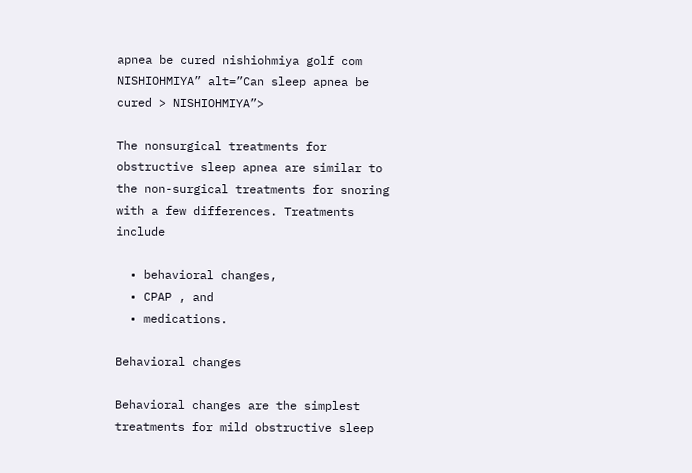apnea be cured nishiohmiya golf com NISHIOHMIYA” alt=”Can sleep apnea be cured > NISHIOHMIYA”>

The nonsurgical treatments for obstructive sleep apnea are similar to the non-surgical treatments for snoring with a few differences. Treatments include

  • behavioral changes,
  • CPAP , and
  • medications.

Behavioral changes

Behavioral changes are the simplest treatments for mild obstructive sleep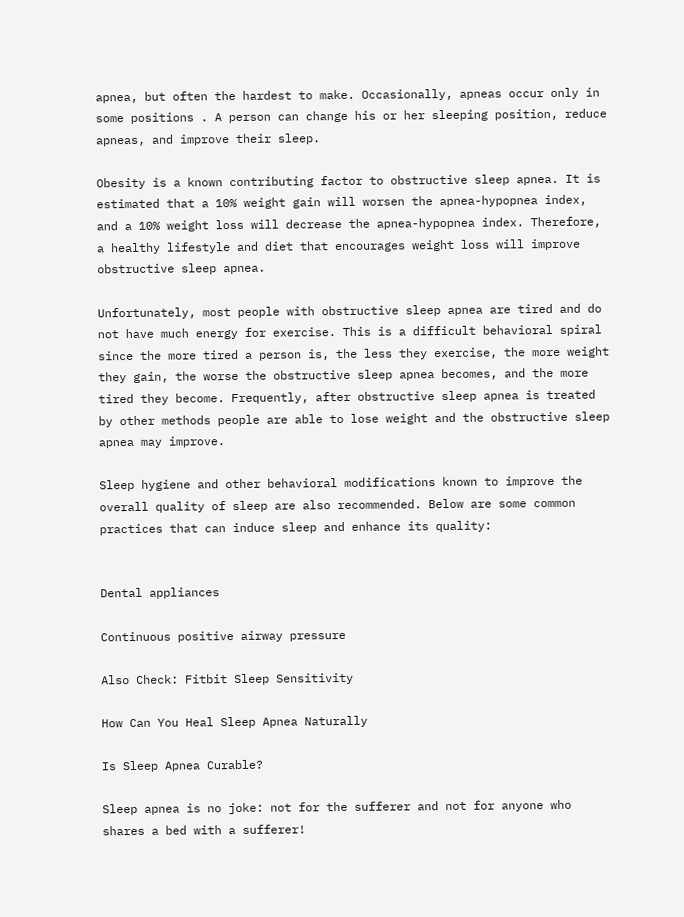apnea, but often the hardest to make. Occasionally, apneas occur only in some positions . A person can change his or her sleeping position, reduce apneas, and improve their sleep.

Obesity is a known contributing factor to obstructive sleep apnea. It is estimated that a 10% weight gain will worsen the apnea-hypopnea index, and a 10% weight loss will decrease the apnea-hypopnea index. Therefore, a healthy lifestyle and diet that encourages weight loss will improve obstructive sleep apnea.

Unfortunately, most people with obstructive sleep apnea are tired and do not have much energy for exercise. This is a difficult behavioral spiral since the more tired a person is, the less they exercise, the more weight they gain, the worse the obstructive sleep apnea becomes, and the more tired they become. Frequently, after obstructive sleep apnea is treated by other methods people are able to lose weight and the obstructive sleep apnea may improve.

Sleep hygiene and other behavioral modifications known to improve the overall quality of sleep are also recommended. Below are some common practices that can induce sleep and enhance its quality:


Dental appliances

Continuous positive airway pressure

Also Check: Fitbit Sleep Sensitivity

How Can You Heal Sleep Apnea Naturally

Is Sleep Apnea Curable?

Sleep apnea is no joke: not for the sufferer and not for anyone who shares a bed with a sufferer!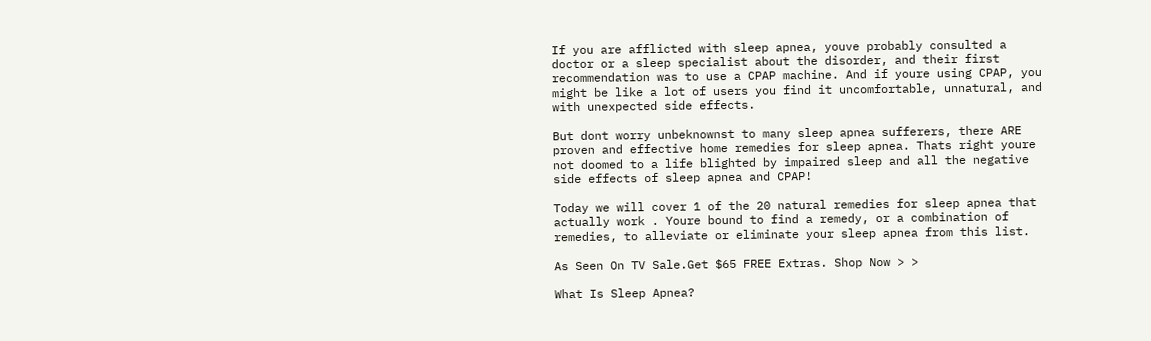If you are afflicted with sleep apnea, youve probably consulted a doctor or a sleep specialist about the disorder, and their first recommendation was to use a CPAP machine. And if youre using CPAP, you might be like a lot of users you find it uncomfortable, unnatural, and with unexpected side effects.

But dont worry unbeknownst to many sleep apnea sufferers, there ARE proven and effective home remedies for sleep apnea. Thats right youre not doomed to a life blighted by impaired sleep and all the negative side effects of sleep apnea and CPAP!

Today we will cover 1 of the 20 natural remedies for sleep apnea that actually work . Youre bound to find a remedy, or a combination of remedies, to alleviate or eliminate your sleep apnea from this list.

As Seen On TV Sale.Get $65 FREE Extras. Shop Now > >

What Is Sleep Apnea?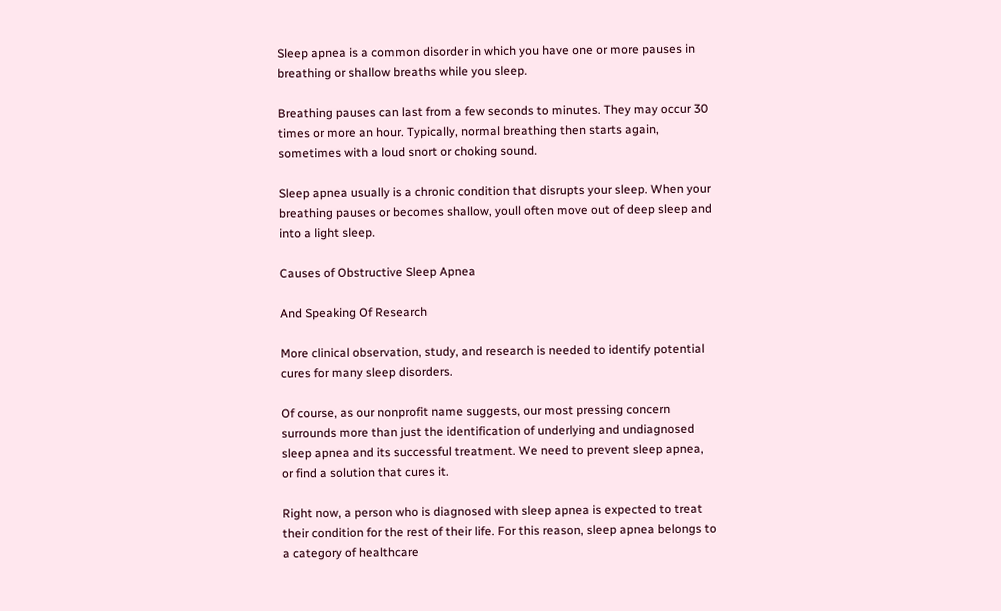Sleep apnea is a common disorder in which you have one or more pauses in breathing or shallow breaths while you sleep.

Breathing pauses can last from a few seconds to minutes. They may occur 30 times or more an hour. Typically, normal breathing then starts again, sometimes with a loud snort or choking sound.

Sleep apnea usually is a chronic condition that disrupts your sleep. When your breathing pauses or becomes shallow, youll often move out of deep sleep and into a light sleep.

Causes of Obstructive Sleep Apnea

And Speaking Of Research

More clinical observation, study, and research is needed to identify potential cures for many sleep disorders.

Of course, as our nonprofit name suggests, our most pressing concern surrounds more than just the identification of underlying and undiagnosed sleep apnea and its successful treatment. We need to prevent sleep apnea, or find a solution that cures it.

Right now, a person who is diagnosed with sleep apnea is expected to treat their condition for the rest of their life. For this reason, sleep apnea belongs to a category of healthcare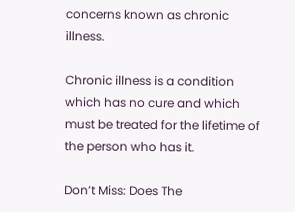concerns known as chronic illness.

Chronic illness is a condition which has no cure and which must be treated for the lifetime of the person who has it.

Don’t Miss: Does The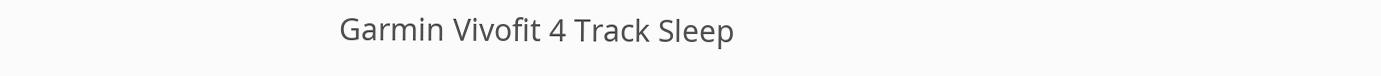Garmin Vivofit 4 Track Sleep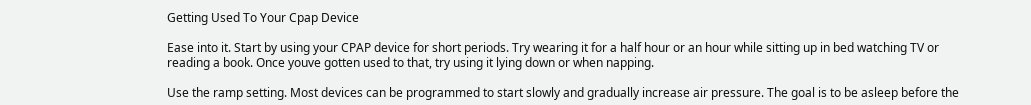Getting Used To Your Cpap Device

Ease into it. Start by using your CPAP device for short periods. Try wearing it for a half hour or an hour while sitting up in bed watching TV or reading a book. Once youve gotten used to that, try using it lying down or when napping.

Use the ramp setting. Most devices can be programmed to start slowly and gradually increase air pressure. The goal is to be asleep before the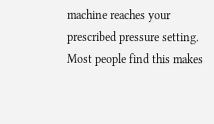machine reaches your prescribed pressure setting. Most people find this makes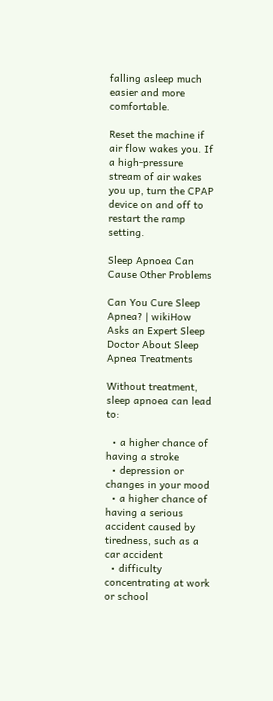falling asleep much easier and more comfortable.

Reset the machine if air flow wakes you. If a high-pressure stream of air wakes you up, turn the CPAP device on and off to restart the ramp setting.

Sleep Apnoea Can Cause Other Problems

Can You Cure Sleep Apnea? | wikiHow Asks an Expert Sleep Doctor About Sleep Apnea Treatments

Without treatment, sleep apnoea can lead to:

  • a higher chance of having a stroke
  • depression or changes in your mood
  • a higher chance of having a serious accident caused by tiredness, such as a car accident
  • difficulty concentrating at work or school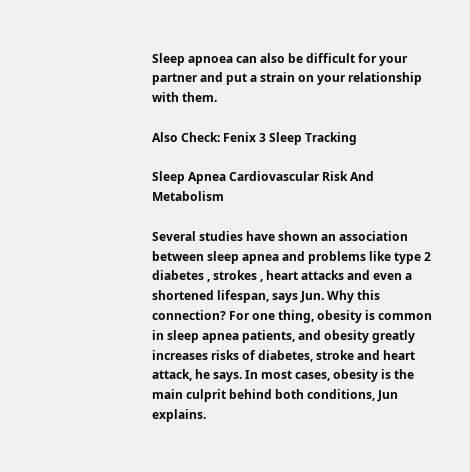Sleep apnoea can also be difficult for your partner and put a strain on your relationship with them.

Also Check: Fenix 3 Sleep Tracking

Sleep Apnea Cardiovascular Risk And Metabolism

Several studies have shown an association between sleep apnea and problems like type 2 diabetes , strokes , heart attacks and even a shortened lifespan, says Jun. Why this connection? For one thing, obesity is common in sleep apnea patients, and obesity greatly increases risks of diabetes, stroke and heart attack, he says. In most cases, obesity is the main culprit behind both conditions, Jun explains.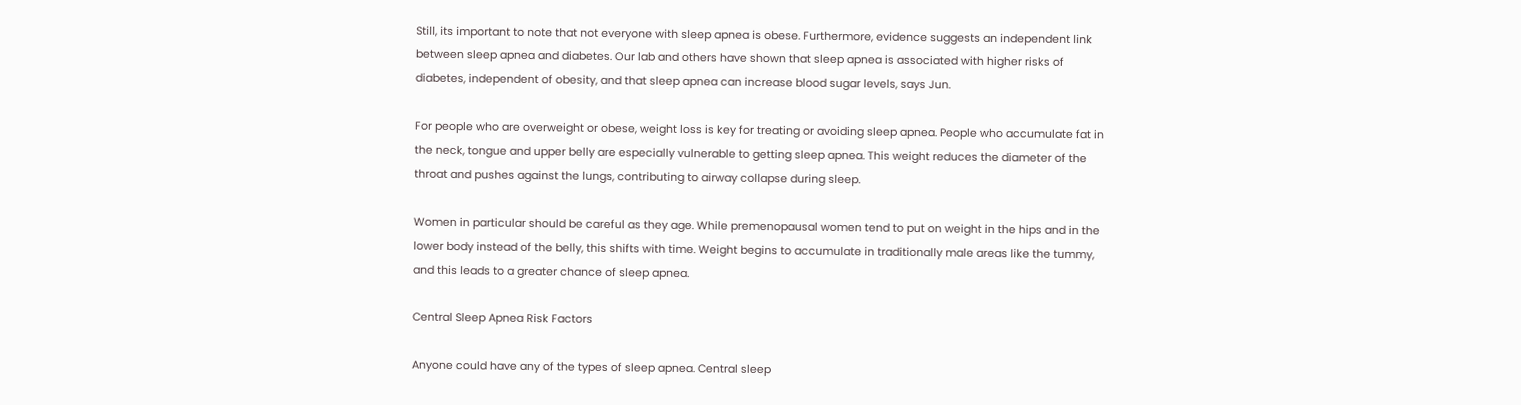Still, its important to note that not everyone with sleep apnea is obese. Furthermore, evidence suggests an independent link between sleep apnea and diabetes. Our lab and others have shown that sleep apnea is associated with higher risks of diabetes, independent of obesity, and that sleep apnea can increase blood sugar levels, says Jun.

For people who are overweight or obese, weight loss is key for treating or avoiding sleep apnea. People who accumulate fat in the neck, tongue and upper belly are especially vulnerable to getting sleep apnea. This weight reduces the diameter of the throat and pushes against the lungs, contributing to airway collapse during sleep.

Women in particular should be careful as they age. While premenopausal women tend to put on weight in the hips and in the lower body instead of the belly, this shifts with time. Weight begins to accumulate in traditionally male areas like the tummy, and this leads to a greater chance of sleep apnea.

Central Sleep Apnea Risk Factors

Anyone could have any of the types of sleep apnea. Central sleep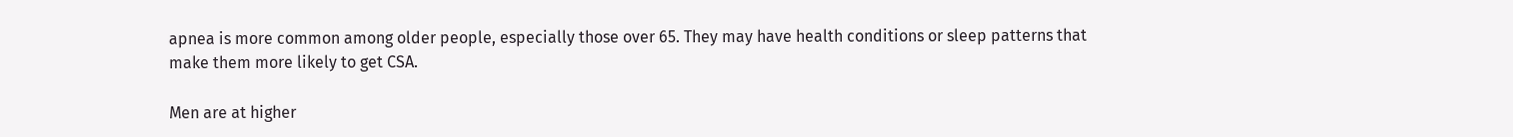apnea is more common among older people, especially those over 65. They may have health conditions or sleep patterns that make them more likely to get CSA.

Men are at higher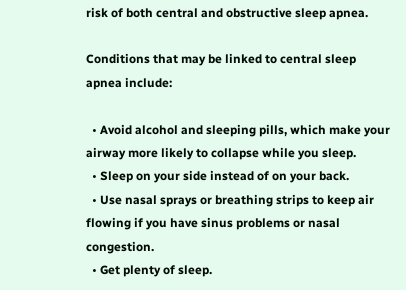risk of both central and obstructive sleep apnea.

Conditions that may be linked to central sleep apnea include:

  • Avoid alcohol and sleeping pills, which make your airway more likely to collapse while you sleep.
  • Sleep on your side instead of on your back.
  • Use nasal sprays or breathing strips to keep air flowing if you have sinus problems or nasal congestion.
  • Get plenty of sleep.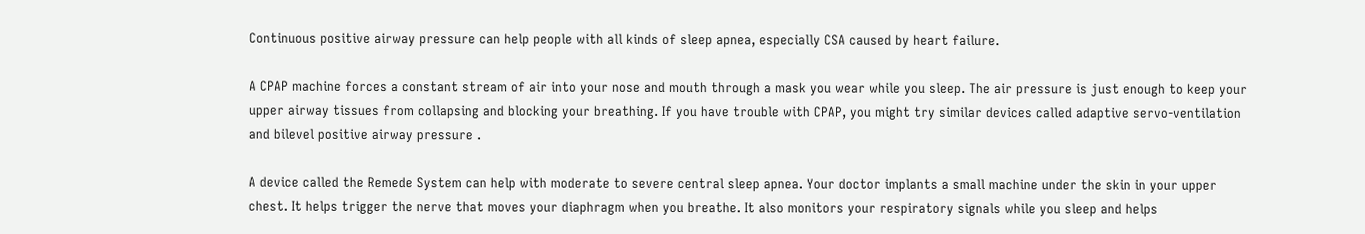Continuous positive airway pressure can help people with all kinds of sleep apnea, especially CSA caused by heart failure.

A CPAP machine forces a constant stream of air into your nose and mouth through a mask you wear while you sleep. The air pressure is just enough to keep your upper airway tissues from collapsing and blocking your breathing. If you have trouble with CPAP, you might try similar devices called adaptive servo-ventilation and bilevel positive airway pressure .

A device called the Remede System can help with moderate to severe central sleep apnea. Your doctor implants a small machine under the skin in your upper chest. It helps trigger the nerve that moves your diaphragm when you breathe. It also monitors your respiratory signals while you sleep and helps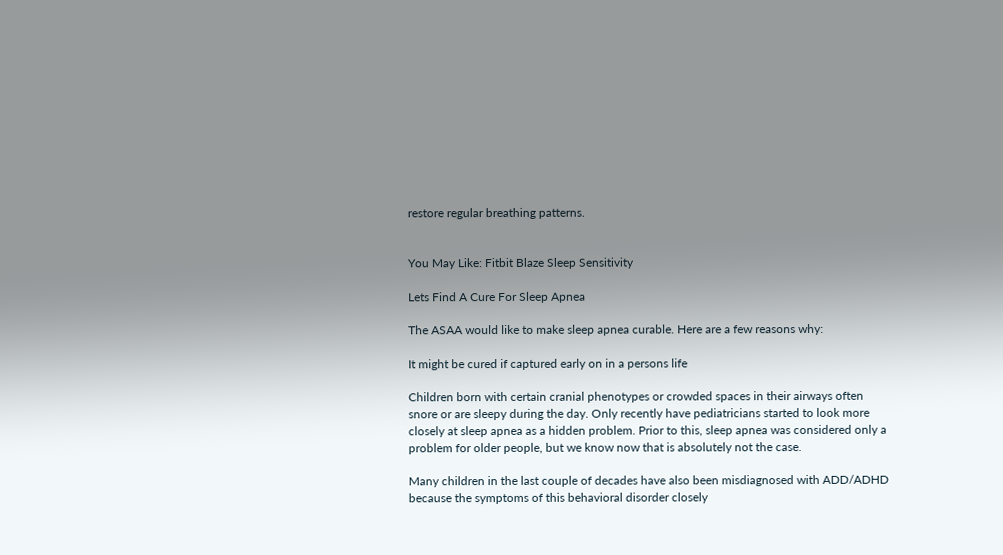restore regular breathing patterns.


You May Like: Fitbit Blaze Sleep Sensitivity

Lets Find A Cure For Sleep Apnea

The ASAA would like to make sleep apnea curable. Here are a few reasons why:

It might be cured if captured early on in a persons life

Children born with certain cranial phenotypes or crowded spaces in their airways often snore or are sleepy during the day. Only recently have pediatricians started to look more closely at sleep apnea as a hidden problem. Prior to this, sleep apnea was considered only a problem for older people, but we know now that is absolutely not the case.

Many children in the last couple of decades have also been misdiagnosed with ADD/ADHD because the symptoms of this behavioral disorder closely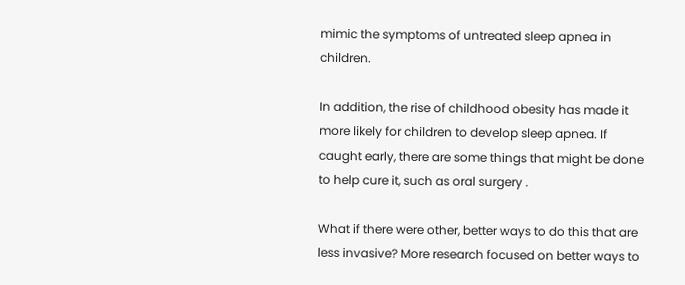mimic the symptoms of untreated sleep apnea in children.

In addition, the rise of childhood obesity has made it more likely for children to develop sleep apnea. If caught early, there are some things that might be done to help cure it, such as oral surgery .

What if there were other, better ways to do this that are less invasive? More research focused on better ways to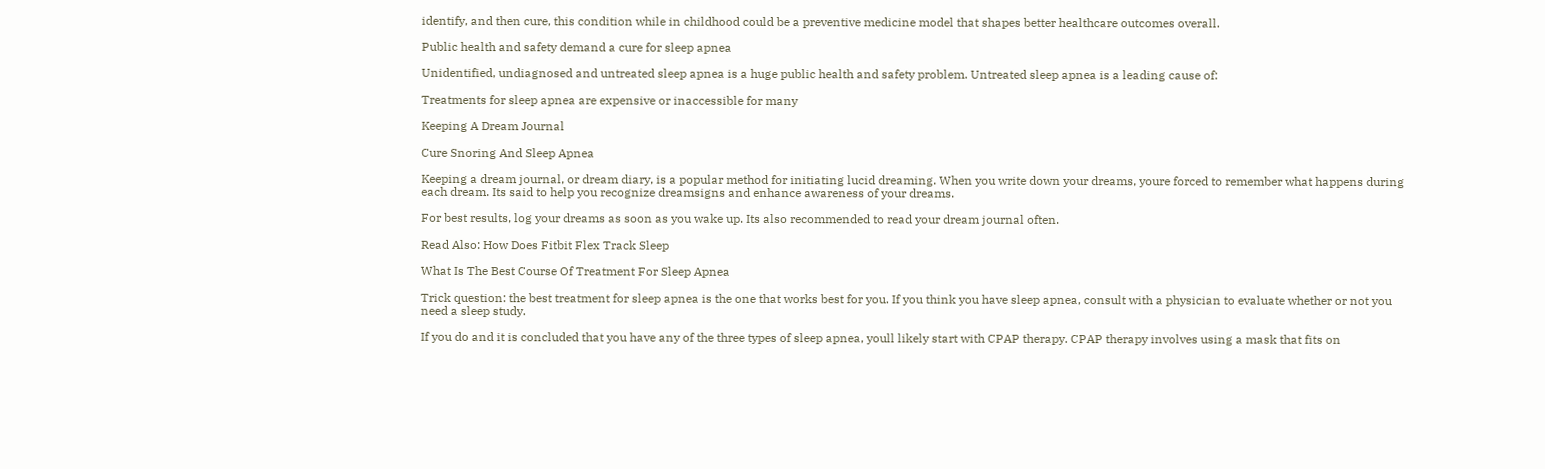identify, and then cure, this condition while in childhood could be a preventive medicine model that shapes better healthcare outcomes overall.

Public health and safety demand a cure for sleep apnea

Unidentified, undiagnosed and untreated sleep apnea is a huge public health and safety problem. Untreated sleep apnea is a leading cause of:

Treatments for sleep apnea are expensive or inaccessible for many

Keeping A Dream Journal

Cure Snoring And Sleep Apnea

Keeping a dream journal, or dream diary, is a popular method for initiating lucid dreaming. When you write down your dreams, youre forced to remember what happens during each dream. Its said to help you recognize dreamsigns and enhance awareness of your dreams.

For best results, log your dreams as soon as you wake up. Its also recommended to read your dream journal often.

Read Also: How Does Fitbit Flex Track Sleep

What Is The Best Course Of Treatment For Sleep Apnea

Trick question: the best treatment for sleep apnea is the one that works best for you. If you think you have sleep apnea, consult with a physician to evaluate whether or not you need a sleep study.

If you do and it is concluded that you have any of the three types of sleep apnea, youll likely start with CPAP therapy. CPAP therapy involves using a mask that fits on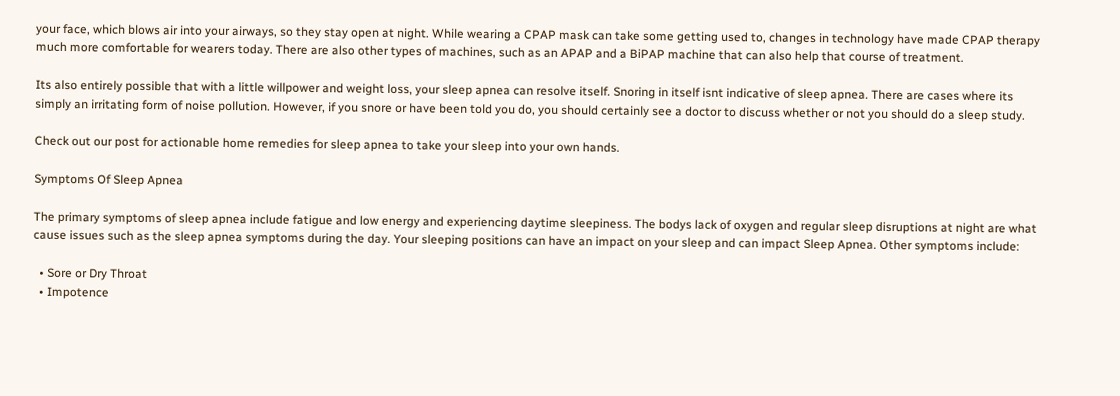your face, which blows air into your airways, so they stay open at night. While wearing a CPAP mask can take some getting used to, changes in technology have made CPAP therapy much more comfortable for wearers today. There are also other types of machines, such as an APAP and a BiPAP machine that can also help that course of treatment.

Its also entirely possible that with a little willpower and weight loss, your sleep apnea can resolve itself. Snoring in itself isnt indicative of sleep apnea. There are cases where its simply an irritating form of noise pollution. However, if you snore or have been told you do, you should certainly see a doctor to discuss whether or not you should do a sleep study.

Check out our post for actionable home remedies for sleep apnea to take your sleep into your own hands.

Symptoms Of Sleep Apnea

The primary symptoms of sleep apnea include fatigue and low energy and experiencing daytime sleepiness. The bodys lack of oxygen and regular sleep disruptions at night are what cause issues such as the sleep apnea symptoms during the day. Your sleeping positions can have an impact on your sleep and can impact Sleep Apnea. Other symptoms include:

  • Sore or Dry Throat
  • Impotence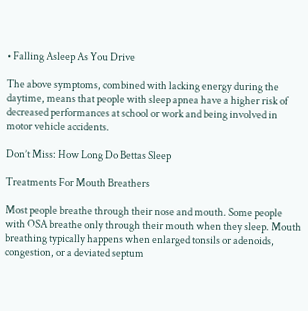• Falling Asleep As You Drive

The above symptoms, combined with lacking energy during the daytime, means that people with sleep apnea have a higher risk of decreased performances at school or work and being involved in motor vehicle accidents.

Don’t Miss: How Long Do Bettas Sleep

Treatments For Mouth Breathers

Most people breathe through their nose and mouth. Some people with OSA breathe only through their mouth when they sleep. Mouth breathing typically happens when enlarged tonsils or adenoids, congestion, or a deviated septum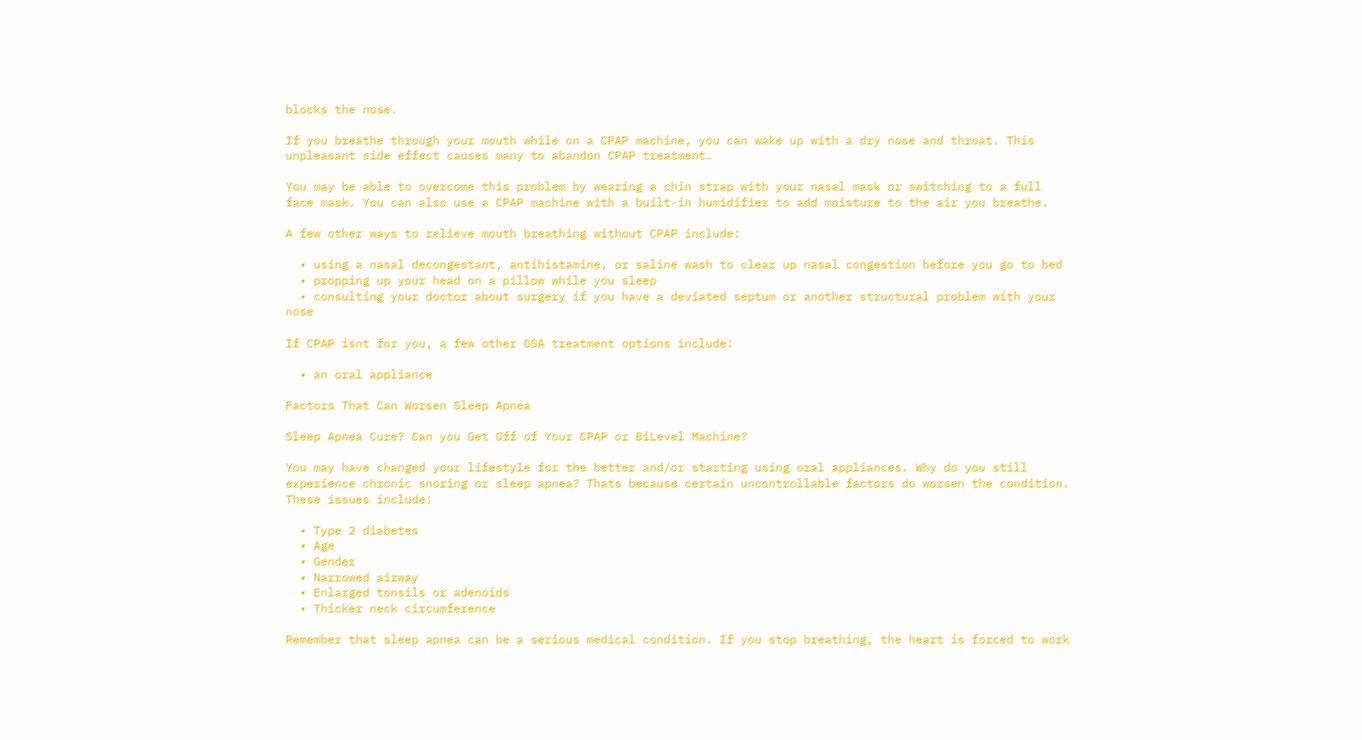blocks the nose.

If you breathe through your mouth while on a CPAP machine, you can wake up with a dry nose and throat. This unpleasant side effect causes many to abandon CPAP treatment.

You may be able to overcome this problem by wearing a chin strap with your nasal mask or switching to a full face mask. You can also use a CPAP machine with a built-in humidifier to add moisture to the air you breathe.

A few other ways to relieve mouth breathing without CPAP include:

  • using a nasal decongestant, antihistamine, or saline wash to clear up nasal congestion before you go to bed
  • propping up your head on a pillow while you sleep
  • consulting your doctor about surgery if you have a deviated septum or another structural problem with your nose

If CPAP isnt for you, a few other OSA treatment options include:

  • an oral appliance

Factors That Can Worsen Sleep Apnea

Sleep Apnea Cure? Can you Get Off of Your CPAP or BiLevel Machine?

You may have changed your lifestyle for the better and/or starting using oral appliances. Why do you still experience chronic snoring or sleep apnea? Thats because certain uncontrollable factors do worsen the condition. These issues include:

  • Type 2 diabetes
  • Age
  • Gender
  • Narrowed airway
  • Enlarged tonsils or adenoids
  • Thicker neck circumference

Remember that sleep apnea can be a serious medical condition. If you stop breathing, the heart is forced to work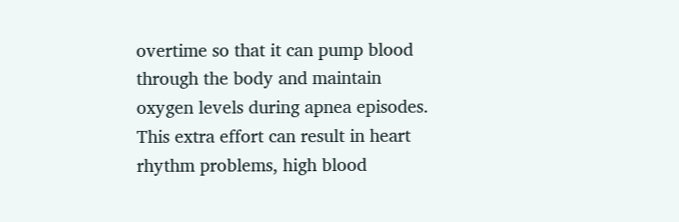overtime so that it can pump blood through the body and maintain oxygen levels during apnea episodes. This extra effort can result in heart rhythm problems, high blood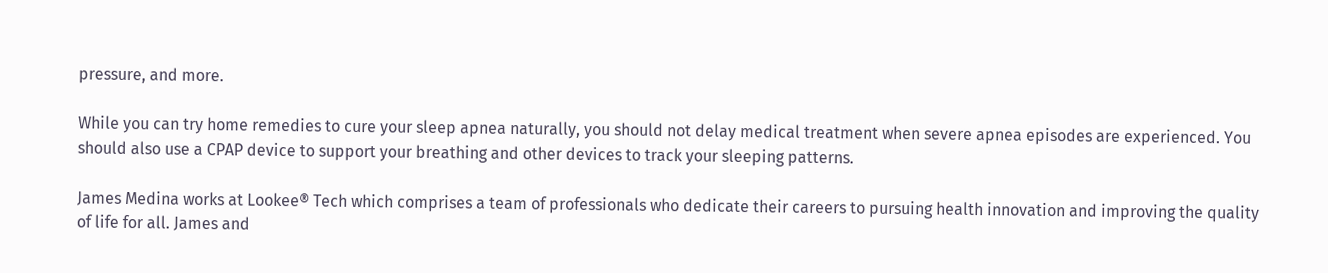pressure, and more.

While you can try home remedies to cure your sleep apnea naturally, you should not delay medical treatment when severe apnea episodes are experienced. You should also use a CPAP device to support your breathing and other devices to track your sleeping patterns.

James Medina works at Lookee® Tech which comprises a team of professionals who dedicate their careers to pursuing health innovation and improving the quality of life for all. James and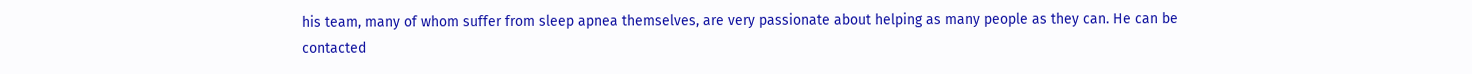his team, many of whom suffer from sleep apnea themselves, are very passionate about helping as many people as they can. He can be contacted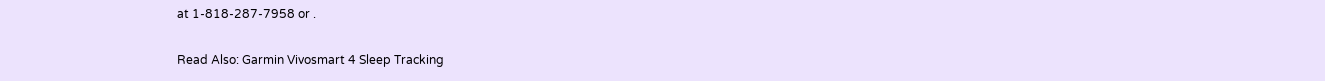at 1-818-287-7958 or .

Read Also: Garmin Vivosmart 4 Sleep Tracking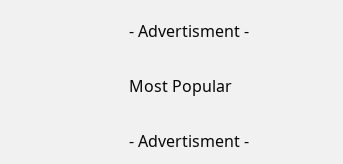- Advertisment -

Most Popular

- Advertisment -